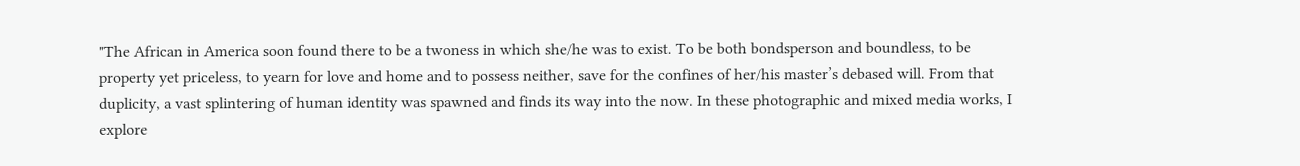"The African in America soon found there to be a twoness in which she/he was to exist. To be both bondsperson and boundless, to be property yet priceless, to yearn for love and home and to possess neither, save for the confines of her/his master’s debased will. From that duplicity, a vast splintering of human identity was spawned and finds its way into the now. In these photographic and mixed media works, I explore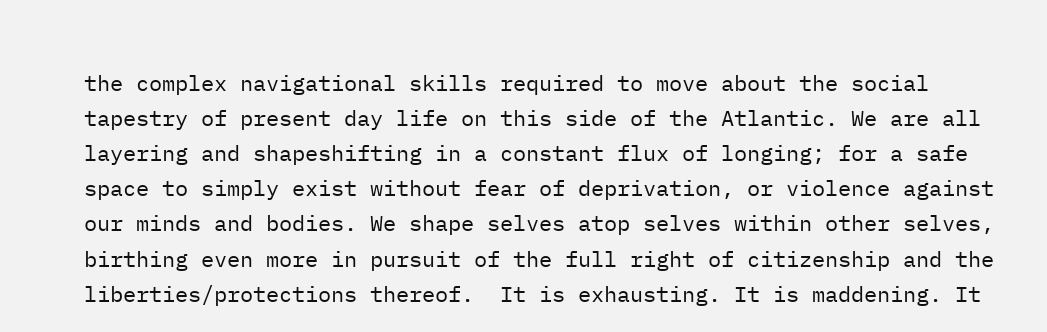the complex navigational skills required to move about the social tapestry of present day life on this side of the Atlantic. We are all layering and shapeshifting in a constant flux of longing; for a safe space to simply exist without fear of deprivation, or violence against our minds and bodies. We shape selves atop selves within other selves, birthing even more in pursuit of the full right of citizenship and the liberties/protections thereof.  It is exhausting. It is maddening. It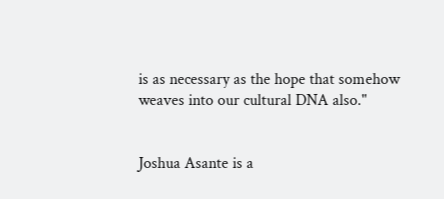is as necessary as the hope that somehow weaves into our cultural DNA also."


Joshua Asante is a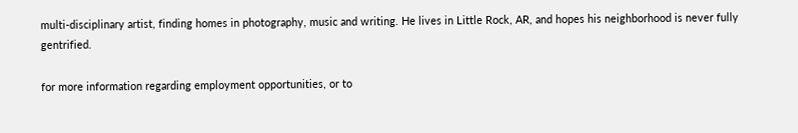multi-disciplinary artist, finding homes in photography, music and writing. He lives in Little Rock, AR, and hopes his neighborhood is never fully gentrified.

for more information regarding employment opportunities, or to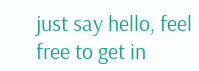just say hello, feel free to get in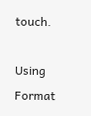touch.

Using Format